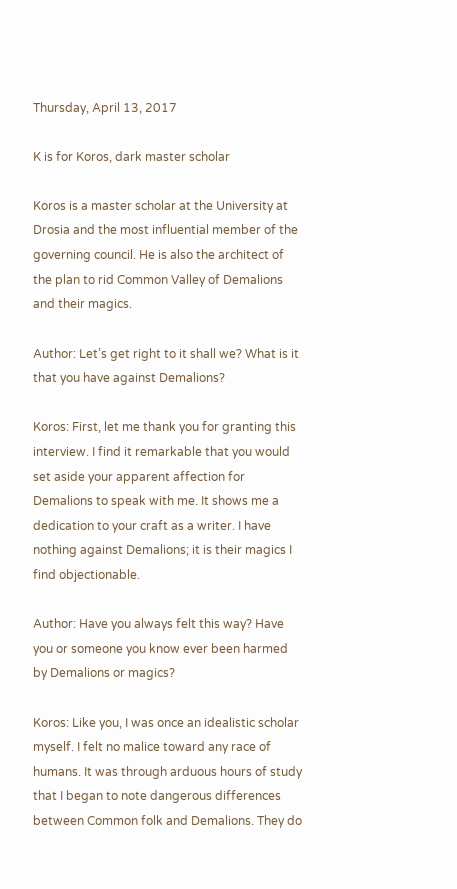Thursday, April 13, 2017

K is for Koros, dark master scholar

Koros is a master scholar at the University at Drosia and the most influential member of the governing council. He is also the architect of the plan to rid Common Valley of Demalions and their magics.

Author: Let’s get right to it shall we? What is it that you have against Demalions?

Koros: First, let me thank you for granting this interview. I find it remarkable that you would set aside your apparent affection for Demalions to speak with me. It shows me a dedication to your craft as a writer. I have nothing against Demalions; it is their magics I find objectionable.

Author: Have you always felt this way? Have you or someone you know ever been harmed by Demalions or magics?

Koros: Like you, I was once an idealistic scholar myself. I felt no malice toward any race of humans. It was through arduous hours of study that I began to note dangerous differences between Common folk and Demalions. They do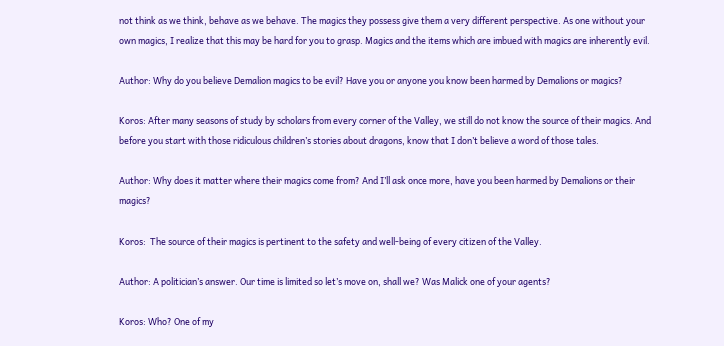not think as we think, behave as we behave. The magics they possess give them a very different perspective. As one without your own magics, I realize that this may be hard for you to grasp. Magics and the items which are imbued with magics are inherently evil.

Author: Why do you believe Demalion magics to be evil? Have you or anyone you know been harmed by Demalions or magics?

Koros: After many seasons of study by scholars from every corner of the Valley, we still do not know the source of their magics. And before you start with those ridiculous children’s stories about dragons, know that I don’t believe a word of those tales.

Author: Why does it matter where their magics come from? And I’ll ask once more, have you been harmed by Demalions or their magics?

Koros:  The source of their magics is pertinent to the safety and well-being of every citizen of the Valley.

Author: A politician’s answer. Our time is limited so let’s move on, shall we? Was Malick one of your agents?

Koros: Who? One of my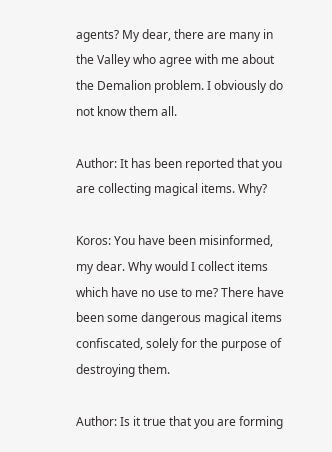agents? My dear, there are many in the Valley who agree with me about the Demalion problem. I obviously do not know them all.

Author: It has been reported that you are collecting magical items. Why?

Koros: You have been misinformed, my dear. Why would I collect items which have no use to me? There have been some dangerous magical items confiscated, solely for the purpose of destroying them.

Author: Is it true that you are forming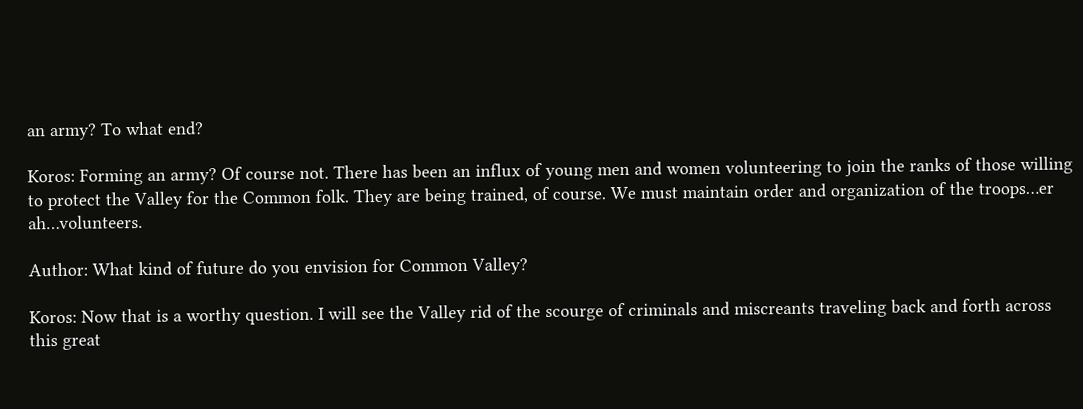an army? To what end?

Koros: Forming an army? Of course not. There has been an influx of young men and women volunteering to join the ranks of those willing to protect the Valley for the Common folk. They are being trained, of course. We must maintain order and organization of the troops…er ah…volunteers.

Author: What kind of future do you envision for Common Valley?

Koros: Now that is a worthy question. I will see the Valley rid of the scourge of criminals and miscreants traveling back and forth across this great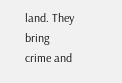land. They bring crime and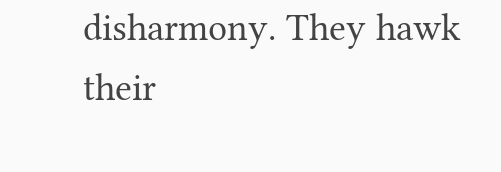disharmony. They hawk their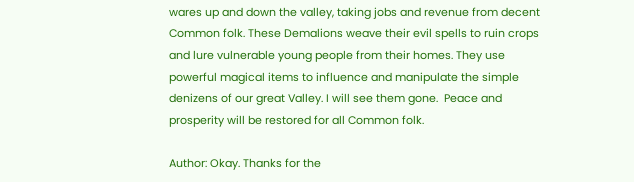wares up and down the valley, taking jobs and revenue from decent Common folk. These Demalions weave their evil spells to ruin crops and lure vulnerable young people from their homes. They use powerful magical items to influence and manipulate the simple denizens of our great Valley. I will see them gone.  Peace and prosperity will be restored for all Common folk.

Author: Okay. Thanks for the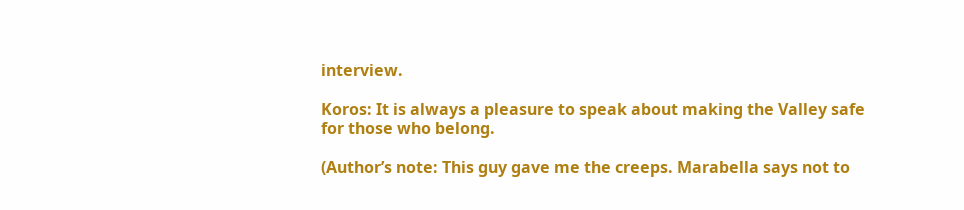interview.

Koros: It is always a pleasure to speak about making the Valley safe for those who belong.

(Author’s note: This guy gave me the creeps. Marabella says not to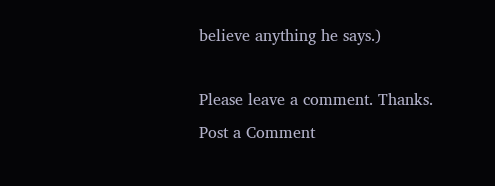believe anything he says.)

Please leave a comment. Thanks.
Post a Comment